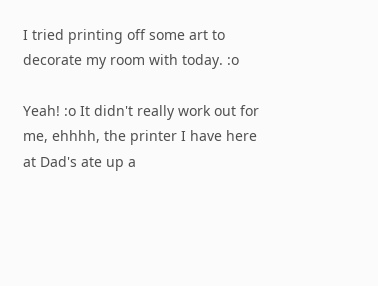I tried printing off some art to decorate my room with today. :o

Yeah! :o It didn't really work out for me, ehhhh, the printer I have here at Dad's ate up a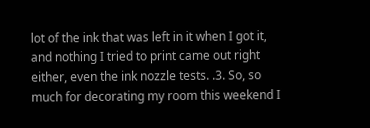lot of the ink that was left in it when I got it, and nothing I tried to print came out right either, even the ink nozzle tests. .3. So, so much for decorating my room this weekend I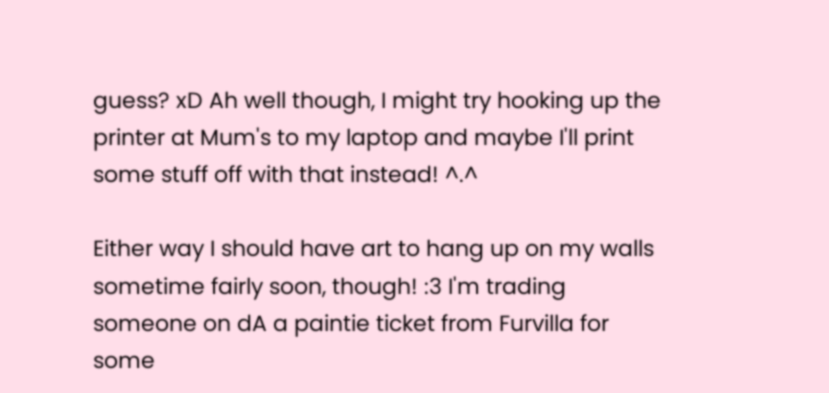guess? xD Ah well though, I might try hooking up the printer at Mum's to my laptop and maybe I'll print some stuff off with that instead! ^.^

Either way I should have art to hang up on my walls sometime fairly soon, though! :3 I'm trading someone on dA a paintie ticket from Furvilla for some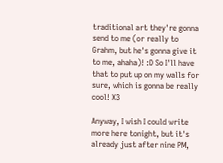traditional art they're gonna send to me (or really to Grahm, but he's gonna give it to me, ahaha)! :D So I'll have that to put up on my walls for sure, which is gonna be really cool! X3

Anyway, I wish I could write more here tonight, but it's already just after nine PM,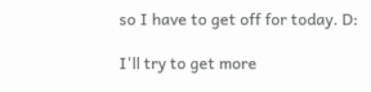so I have to get off for today. D:

I'll try to get more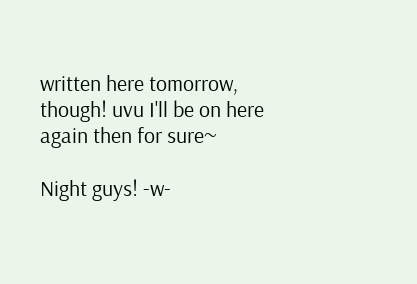written here tomorrow, though! uvu I'll be on here again then for sure~

Night guys! -w-